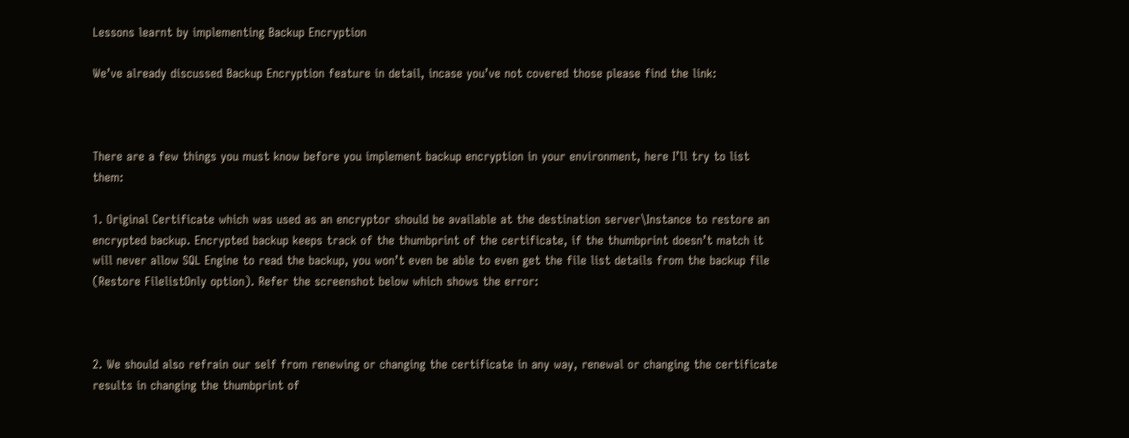Lessons learnt by implementing Backup Encryption

We’ve already discussed Backup Encryption feature in detail, incase you’ve not covered those please find the link:



There are a few things you must know before you implement backup encryption in your environment, here I’ll try to list them:

1. Original Certificate which was used as an encryptor should be available at the destination server\Instance to restore an encrypted backup. Encrypted backup keeps track of the thumbprint of the certificate, if the thumbprint doesn’t match it will never allow SQL Engine to read the backup, you won’t even be able to even get the file list details from the backup file (Restore FilelistOnly option). Refer the screenshot below which shows the error:



2. We should also refrain our self from renewing or changing the certificate in any way, renewal or changing the certificate results in changing the thumbprint of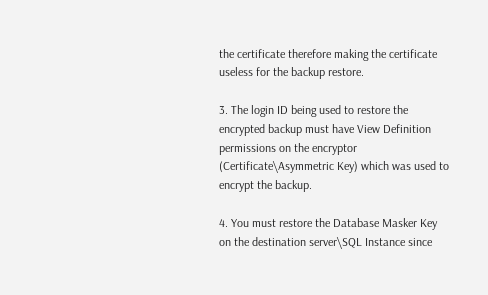the certificate therefore making the certificate useless for the backup restore.

3. The login ID being used to restore the encrypted backup must have View Definition permissions on the encryptor (Certificate\Asymmetric Key) which was used to encrypt the backup.

4. You must restore the Database Masker Key on the destination server\SQL Instance since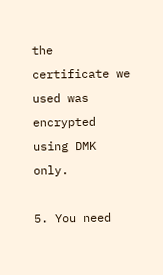the certificate we used was encrypted using DMK only.

5. You need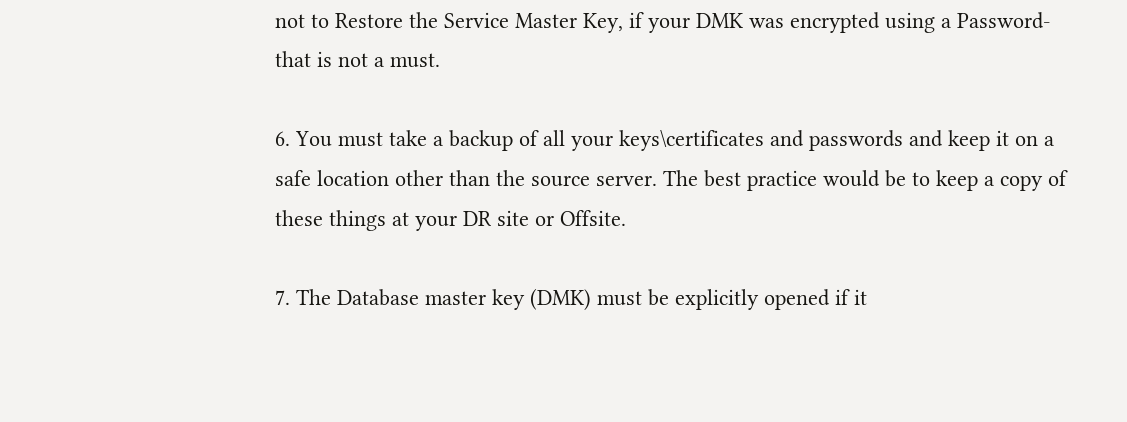not to Restore the Service Master Key, if your DMK was encrypted using a Password- that is not a must.

6. You must take a backup of all your keys\certificates and passwords and keep it on a safe location other than the source server. The best practice would be to keep a copy of these things at your DR site or Offsite.

7. The Database master key (DMK) must be explicitly opened if it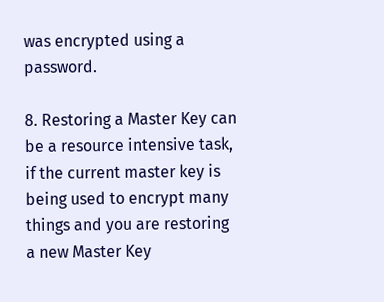was encrypted using a password.

8. Restoring a Master Key can be a resource intensive task, if the current master key is being used to encrypt many things and you are restoring a new Master Key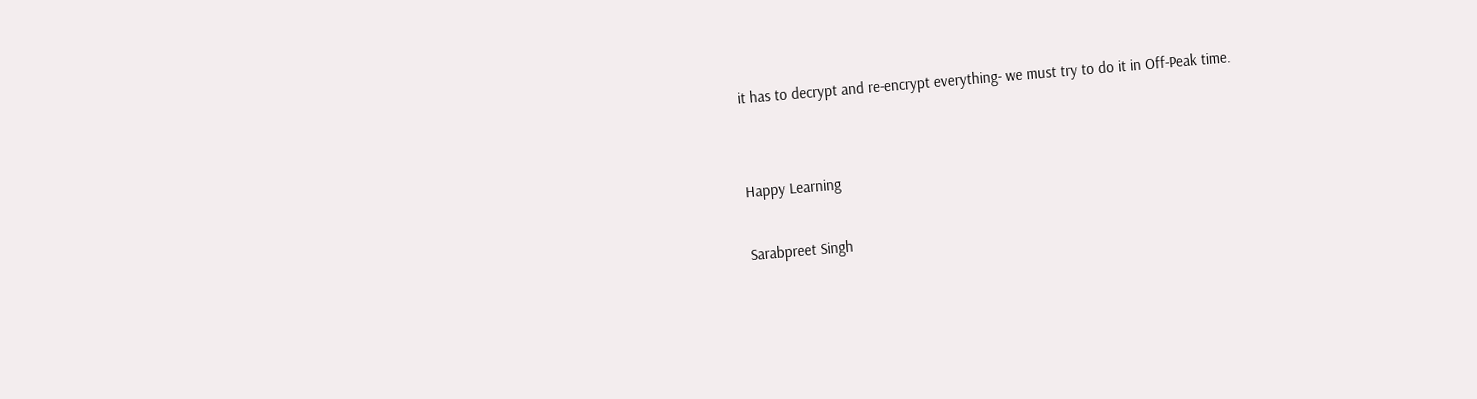it has to decrypt and re-encrypt everything- we must try to do it in Off-Peak time.


Happy Learning

Sarabpreet Singh